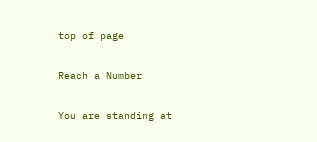top of page

Reach a Number

You are standing at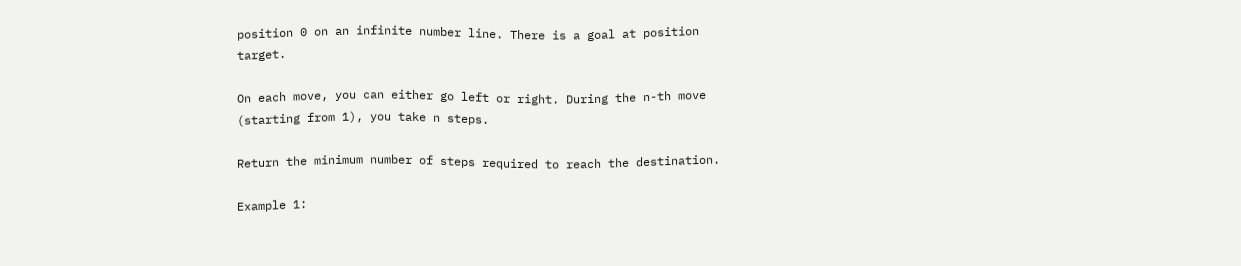position 0 on an infinite number line. There is a goal at position target.

On each move, you can either go left or right. During the n-th move (starting from 1), you take n steps.

Return the minimum number of steps required to reach the destination.

Example 1: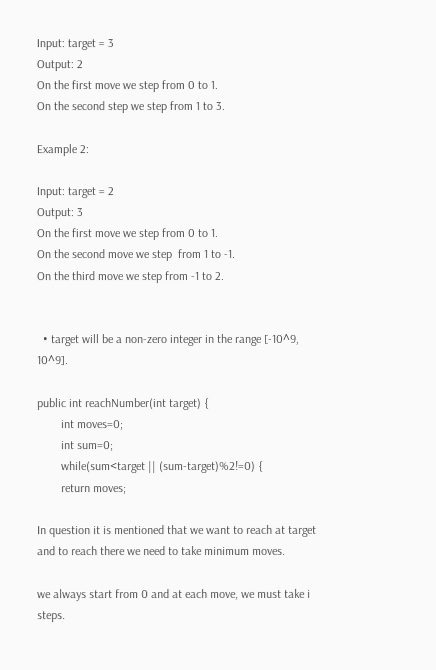Input: target = 3
Output: 2
On the first move we step from 0 to 1.
On the second step we step from 1 to 3.

Example 2:

Input: target = 2
Output: 3
On the first move we step from 0 to 1.
On the second move we step  from 1 to -1.
On the third move we step from -1 to 2.


  • target will be a non-zero integer in the range [-10^9, 10^9].

public int reachNumber(int target) {
        int moves=0;
        int sum=0;
        while(sum<target || (sum-target)%2!=0) {
        return moves;

In question it is mentioned that we want to reach at target and to reach there we need to take minimum moves.

we always start from 0 and at each move, we must take i steps.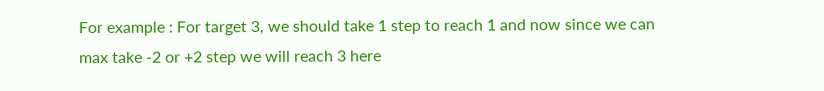For example : For target 3, we should take 1 step to reach 1 and now since we can max take -2 or +2 step we will reach 3 here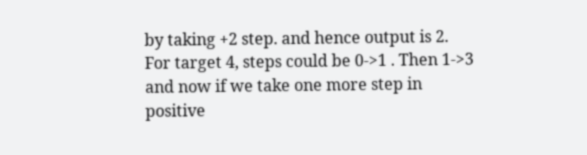by taking +2 step. and hence output is 2. For target 4, steps could be 0->1 . Then 1->3 and now if we take one more step in positive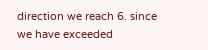direction we reach 6. since we have exceeded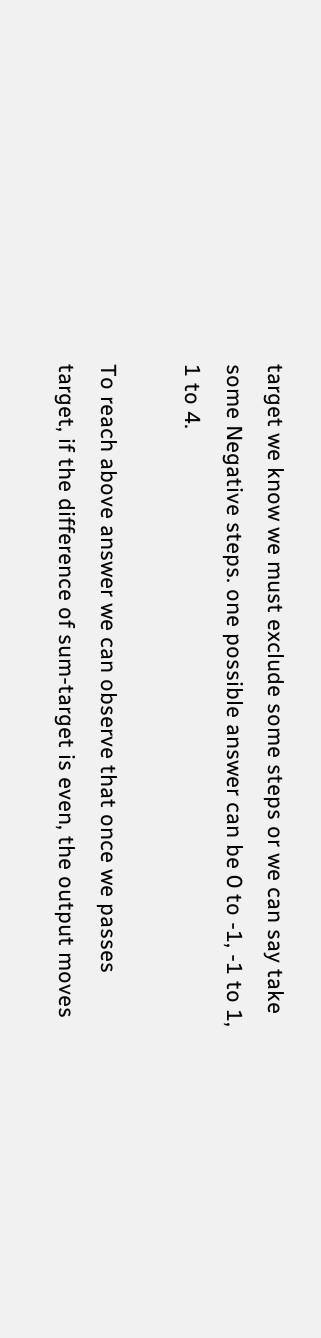target we know we must exclude some steps or we can say take some Negative steps. one possible answer can be 0 to -1, -1 to 1, 1 to 4.

To reach above answer we can observe that once we passes target, if the difference of sum-target is even, the output moves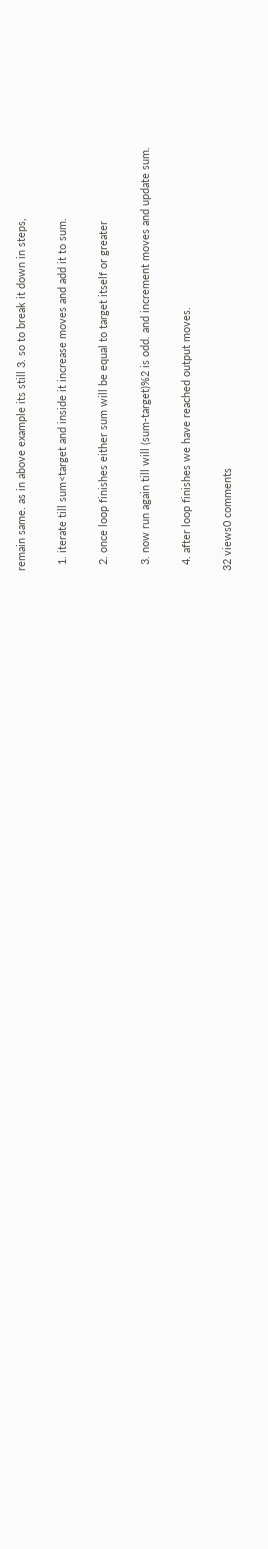remain same. as in above example its still 3. so to break it down in steps,

  1. iterate till sum<target and inside it increase moves and add it to sum.

  2. once loop finishes either sum will be equal to target itself or greater

  3. now run again till will (sum-target)%2 is odd. and increment moves and update sum.

  4. after loop finishes we have reached output moves.

32 views0 comments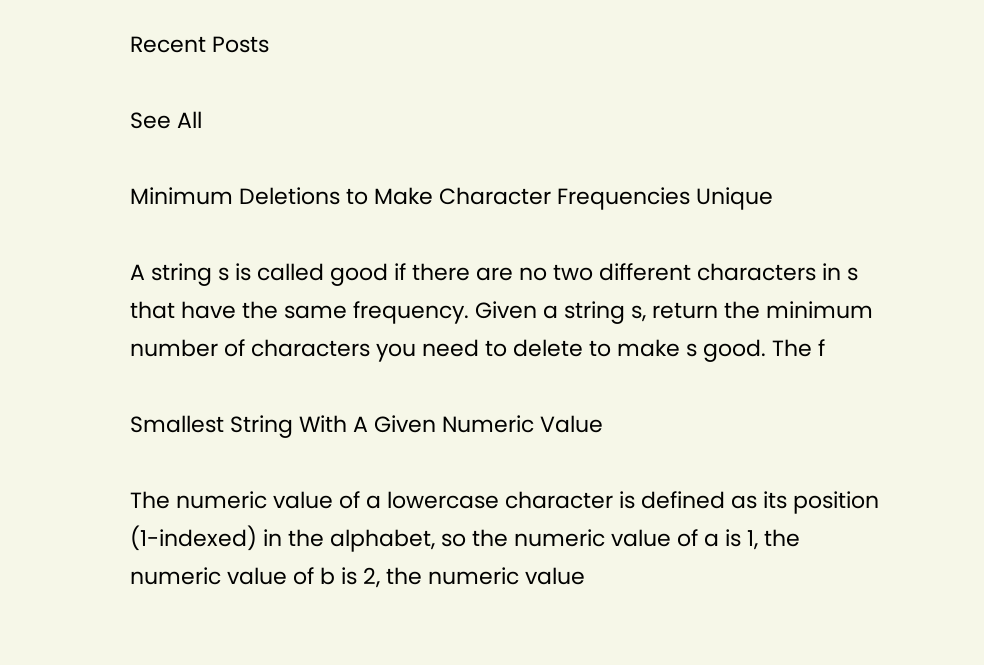Recent Posts

See All

Minimum Deletions to Make Character Frequencies Unique

A string s is called good if there are no two different characters in s that have the same frequency. Given a string s, return the minimum number of characters you need to delete to make s good. The f

Smallest String With A Given Numeric Value

The numeric value of a lowercase character is defined as its position (1-indexed) in the alphabet, so the numeric value of a is 1, the numeric value of b is 2, the numeric value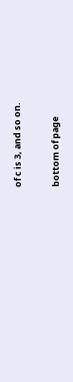of c is 3, and so on.


bottom of page